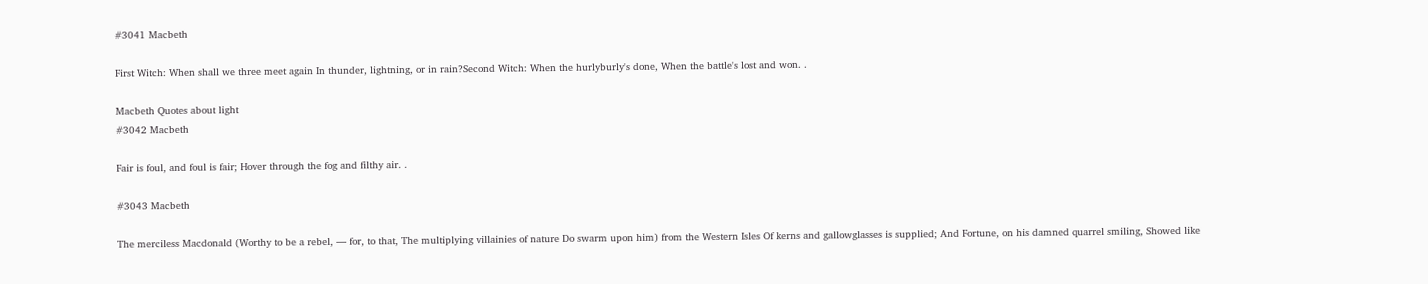#3041 Macbeth

First Witch: When shall we three meet again In thunder, lightning, or in rain?Second Witch: When the hurlyburly's done, When the battle's lost and won. .

Macbeth Quotes about light
#3042 Macbeth

Fair is foul, and foul is fair; Hover through the fog and filthy air. .

#3043 Macbeth

The merciless Macdonald (Worthy to be a rebel, — for, to that, The multiplying villainies of nature Do swarm upon him) from the Western Isles Of kerns and gallowglasses is supplied; And Fortune, on his damned quarrel smiling, Showed like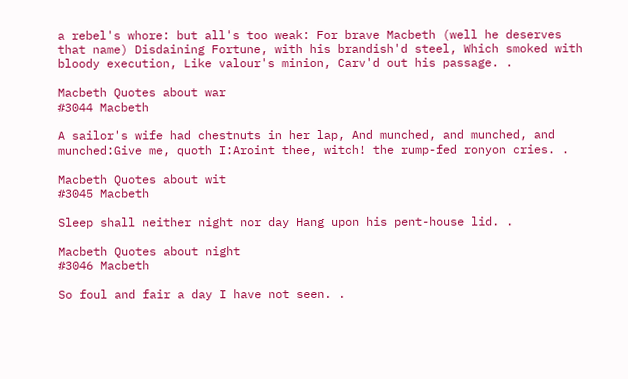a rebel's whore: but all's too weak: For brave Macbeth (well he deserves that name) Disdaining Fortune, with his brandish'd steel, Which smoked with bloody execution, Like valour's minion, Carv'd out his passage. .

Macbeth Quotes about war
#3044 Macbeth

A sailor's wife had chestnuts in her lap, And munched, and munched, and munched:Give me, quoth I:Aroint thee, witch! the rump-fed ronyon cries. .

Macbeth Quotes about wit
#3045 Macbeth

Sleep shall neither night nor day Hang upon his pent-house lid. .

Macbeth Quotes about night
#3046 Macbeth

So foul and fair a day I have not seen. .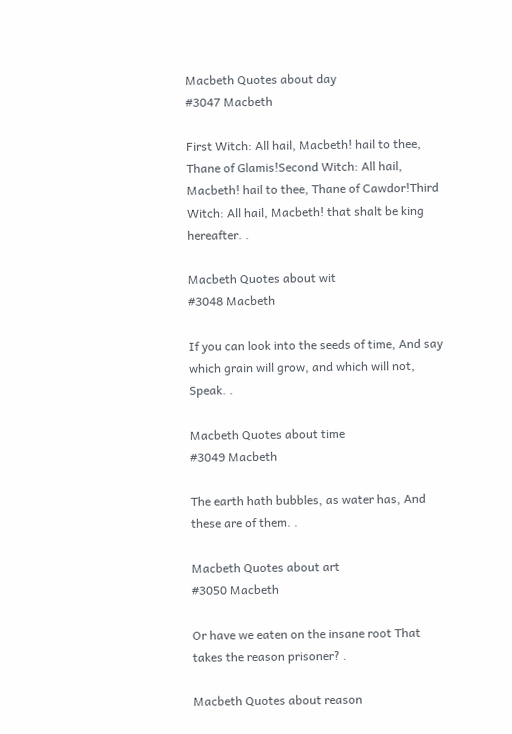Macbeth Quotes about day
#3047 Macbeth

First Witch: All hail, Macbeth! hail to thee, Thane of Glamis!Second Witch: All hail, Macbeth! hail to thee, Thane of Cawdor!Third Witch: All hail, Macbeth! that shalt be king hereafter. .

Macbeth Quotes about wit
#3048 Macbeth

If you can look into the seeds of time, And say which grain will grow, and which will not, Speak. .

Macbeth Quotes about time
#3049 Macbeth

The earth hath bubbles, as water has, And these are of them. .

Macbeth Quotes about art
#3050 Macbeth

Or have we eaten on the insane root That takes the reason prisoner? .

Macbeth Quotes about reason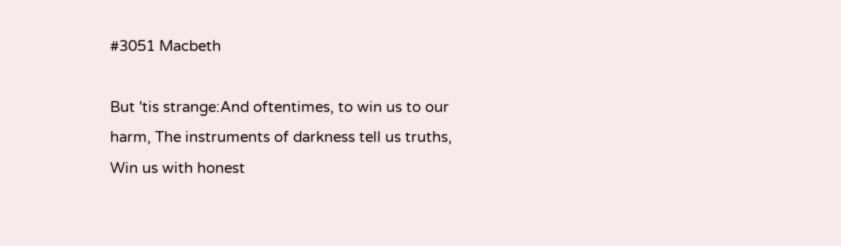#3051 Macbeth

But 'tis strange:And oftentimes, to win us to our harm, The instruments of darkness tell us truths, Win us with honest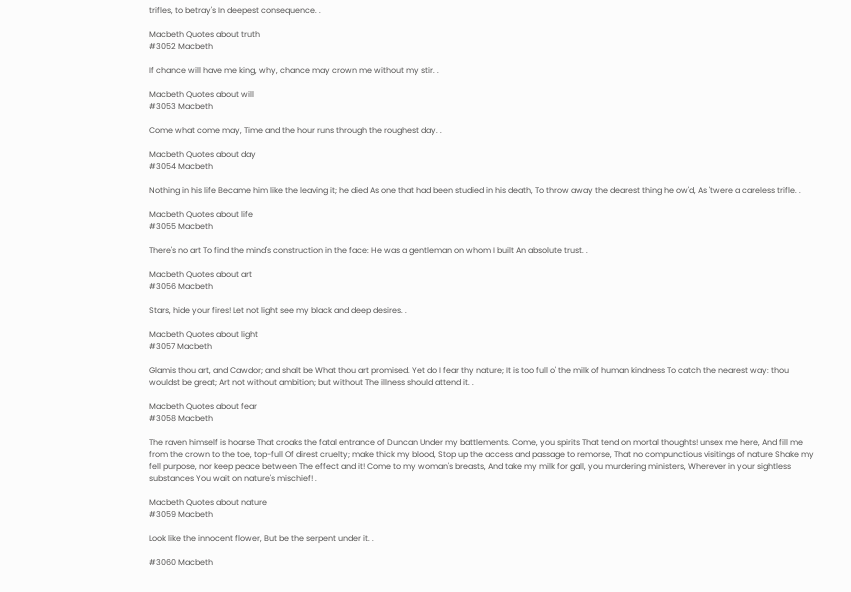trifles, to betray's In deepest consequence. .

Macbeth Quotes about truth
#3052 Macbeth

If chance will have me king, why, chance may crown me without my stir. .

Macbeth Quotes about will
#3053 Macbeth

Come what come may, Time and the hour runs through the roughest day. .

Macbeth Quotes about day
#3054 Macbeth

Nothing in his life Became him like the leaving it; he died As one that had been studied in his death, To throw away the dearest thing he ow'd, As 'twere a careless trifle. .

Macbeth Quotes about life
#3055 Macbeth

There's no art To find the mind's construction in the face: He was a gentleman on whom I built An absolute trust. .

Macbeth Quotes about art
#3056 Macbeth

Stars, hide your fires! Let not light see my black and deep desires. .

Macbeth Quotes about light
#3057 Macbeth

Glamis thou art, and Cawdor; and shalt be What thou art promised. Yet do I fear thy nature; It is too full o' the milk of human kindness To catch the nearest way: thou wouldst be great; Art not without ambition; but without The illness should attend it. .

Macbeth Quotes about fear
#3058 Macbeth

The raven himself is hoarse That croaks the fatal entrance of Duncan Under my battlements. Come, you spirits That tend on mortal thoughts! unsex me here, And fill me from the crown to the toe, top-full Of direst cruelty; make thick my blood, Stop up the access and passage to remorse, That no compunctious visitings of nature Shake my fell purpose, nor keep peace between The effect and it! Come to my woman's breasts, And take my milk for gall, you murdering ministers, Wherever in your sightless substances You wait on nature's mischief! .

Macbeth Quotes about nature
#3059 Macbeth

Look like the innocent flower, But be the serpent under it. .

#3060 Macbeth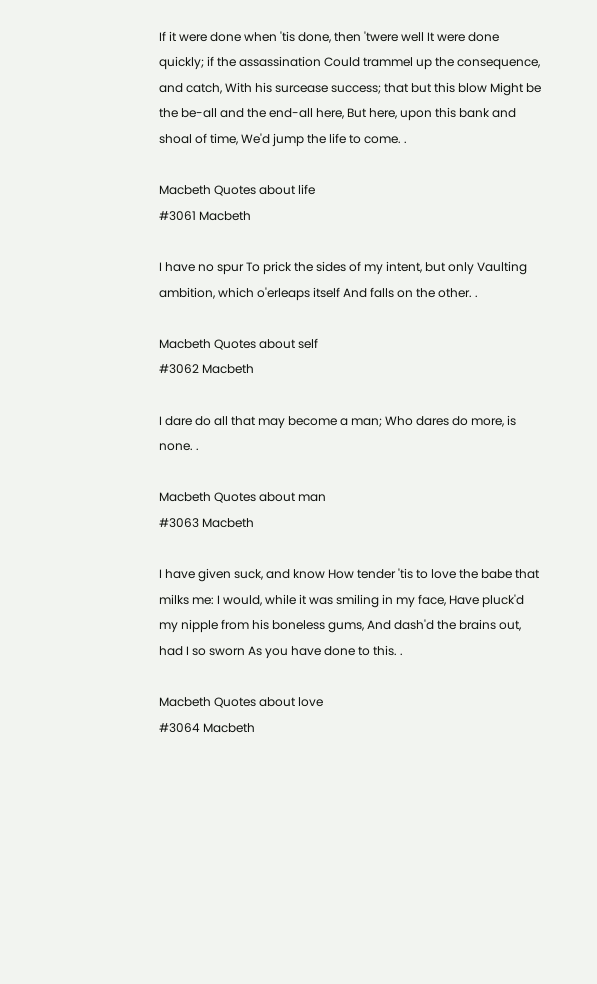If it were done when 'tis done, then 'twere well It were done quickly; if the assassination Could trammel up the consequence, and catch, With his surcease success; that but this blow Might be the be-all and the end-all here, But here, upon this bank and shoal of time, We'd jump the life to come. .

Macbeth Quotes about life
#3061 Macbeth

I have no spur To prick the sides of my intent, but only Vaulting ambition, which o'erleaps itself And falls on the other. .

Macbeth Quotes about self
#3062 Macbeth

I dare do all that may become a man; Who dares do more, is none. .

Macbeth Quotes about man
#3063 Macbeth

I have given suck, and know How tender 'tis to love the babe that milks me: I would, while it was smiling in my face, Have pluck'd my nipple from his boneless gums, And dash'd the brains out, had I so sworn As you have done to this. .

Macbeth Quotes about love
#3064 Macbeth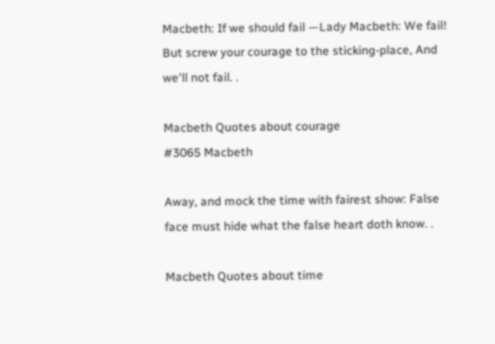Macbeth: If we should fail —Lady Macbeth: We fail! But screw your courage to the sticking-place, And we'll not fail. .

Macbeth Quotes about courage
#3065 Macbeth

Away, and mock the time with fairest show: False face must hide what the false heart doth know. .

Macbeth Quotes about time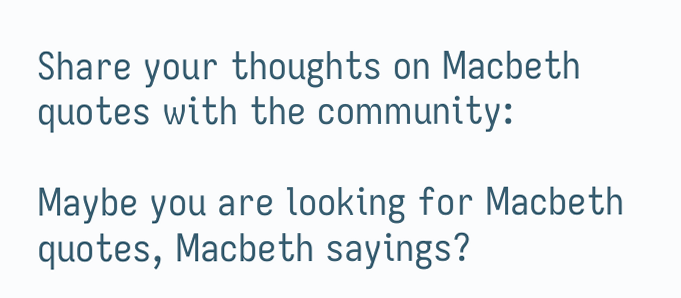Share your thoughts on Macbeth quotes with the community:

Maybe you are looking for Macbeth quotes, Macbeth sayings?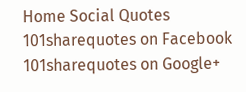Home Social Quotes
101sharequotes on Facebook
101sharequotes on Google+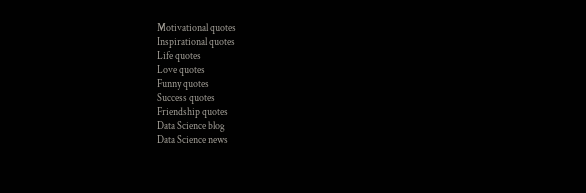Motivational quotes
Inspirational quotes
Life quotes
Love quotes
Funny quotes
Success quotes
Friendship quotes
Data Science blog
Data Science news